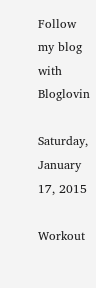Follow my blog with Bloglovin

Saturday, January 17, 2015

Workout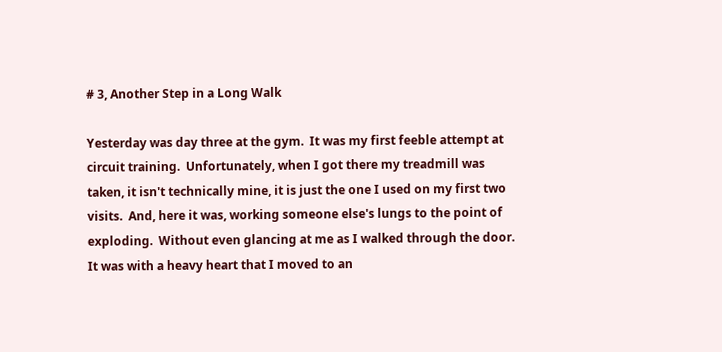# 3, Another Step in a Long Walk

Yesterday was day three at the gym.  It was my first feeble attempt at circuit training.  Unfortunately, when I got there my treadmill was taken, it isn't technically mine, it is just the one I used on my first two visits.  And, here it was, working someone else's lungs to the point of exploding.  Without even glancing at me as I walked through the door.  It was with a heavy heart that I moved to an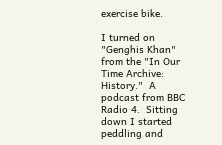exercise bike.

I turned on "Genghis Khan" from the "In Our Time Archive: History."  A podcast from BBC Radio 4.  Sitting down I started peddling and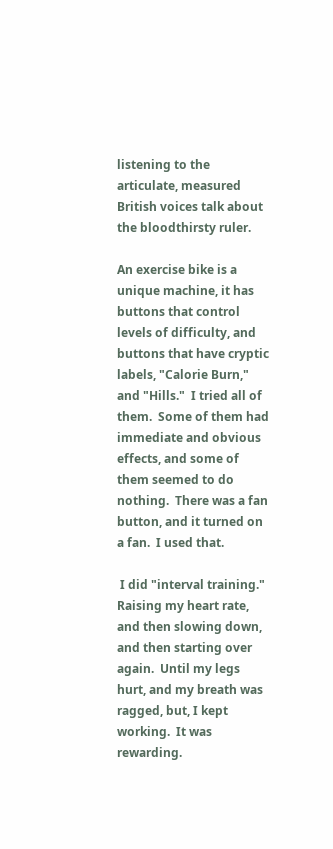listening to the articulate, measured British voices talk about the bloodthirsty ruler.

An exercise bike is a unique machine, it has buttons that control levels of difficulty, and buttons that have cryptic labels, "Calorie Burn," and "Hills."  I tried all of them.  Some of them had immediate and obvious effects, and some of them seemed to do nothing.  There was a fan button, and it turned on a fan.  I used that.

 I did "interval training."  Raising my heart rate, and then slowing down, and then starting over again.  Until my legs hurt, and my breath was ragged, but, I kept working.  It was rewarding.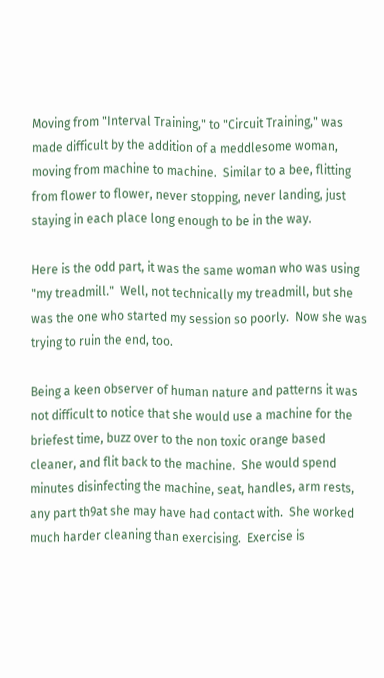Moving from "Interval Training," to "Circuit Training," was made difficult by the addition of a meddlesome woman, moving from machine to machine.  Similar to a bee, flitting from flower to flower, never stopping, never landing, just staying in each place long enough to be in the way.

Here is the odd part, it was the same woman who was using "my treadmill."  Well, not technically my treadmill, but she was the one who started my session so poorly.  Now she was trying to ruin the end, too.

Being a keen observer of human nature and patterns it was not difficult to notice that she would use a machine for the briefest time, buzz over to the non toxic orange based cleaner, and flit back to the machine.  She would spend minutes disinfecting the machine, seat, handles, arm rests, any part th9at she may have had contact with.  She worked much harder cleaning than exercising.  Exercise is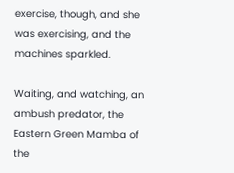exercise, though, and she was exercising, and the machines sparkled.

Waiting, and watching, an ambush predator, the Eastern Green Mamba of the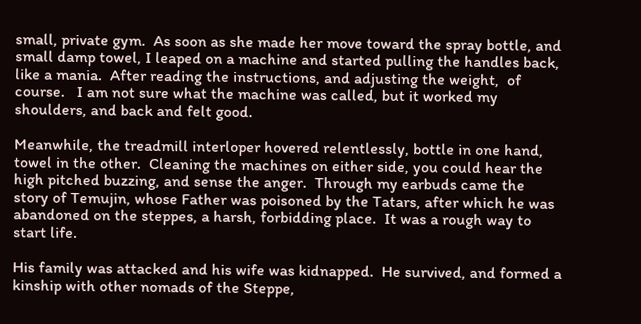small, private gym.  As soon as she made her move toward the spray bottle, and small damp towel, I leaped on a machine and started pulling the handles back, like a mania.  After reading the instructions, and adjusting the weight,  of course.   I am not sure what the machine was called, but it worked my shoulders, and back and felt good.

Meanwhile, the treadmill interloper hovered relentlessly, bottle in one hand, towel in the other.  Cleaning the machines on either side, you could hear the high pitched buzzing, and sense the anger.  Through my earbuds came the story of Temujin, whose Father was poisoned by the Tatars, after which he was abandoned on the steppes, a harsh, forbidding place.  It was a rough way to start life.

His family was attacked and his wife was kidnapped.  He survived, and formed a kinship with other nomads of the Steppe,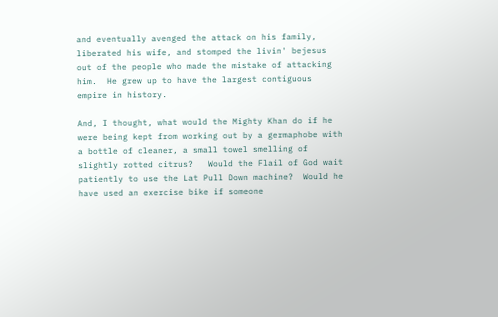and eventually avenged the attack on his family, liberated his wife, and stomped the livin' bejesus out of the people who made the mistake of attacking him.  He grew up to have the largest contiguous empire in history.

And, I thought, what would the Mighty Khan do if he were being kept from working out by a germaphobe with a bottle of cleaner, a small towel smelling of slightly rotted citrus?   Would the Flail of God wait patiently to use the Lat Pull Down machine?  Would he have used an exercise bike if someone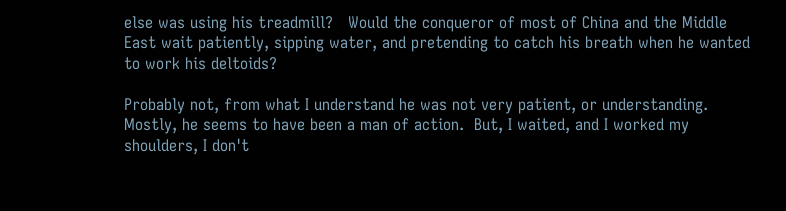else was using his treadmill?   Would the conqueror of most of China and the Middle East wait patiently, sipping water, and pretending to catch his breath when he wanted to work his deltoids?

Probably not, from what I understand he was not very patient, or understanding.  Mostly, he seems to have been a man of action.  But, I waited, and I worked my shoulders, I don't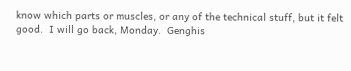know which parts or muscles, or any of the technical stuff, but it felt good.  I will go back, Monday.  Genghis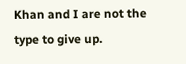Khan and I are not the type to give up.